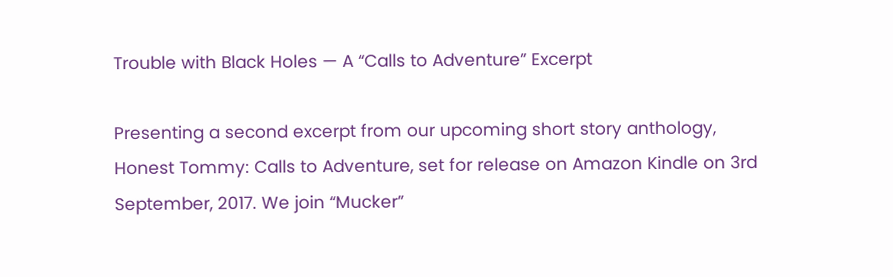Trouble with Black Holes — A “Calls to Adventure” Excerpt

Presenting a second excerpt from our upcoming short story anthology, Honest Tommy: Calls to Adventure, set for release on Amazon Kindle on 3rd September, 2017. We join “Mucker”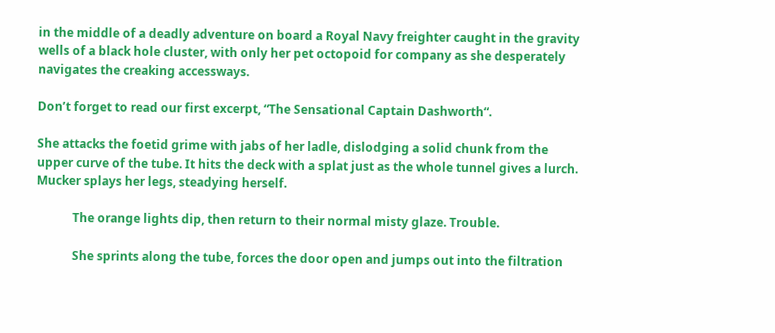in the middle of a deadly adventure on board a Royal Navy freighter caught in the gravity wells of a black hole cluster, with only her pet octopoid for company as she desperately navigates the creaking accessways.

Don’t forget to read our first excerpt, “The Sensational Captain Dashworth“.

She attacks the foetid grime with jabs of her ladle, dislodging a solid chunk from the upper curve of the tube. It hits the deck with a splat just as the whole tunnel gives a lurch. Mucker splays her legs, steadying herself.

            The orange lights dip, then return to their normal misty glaze. Trouble.

            She sprints along the tube, forces the door open and jumps out into the filtration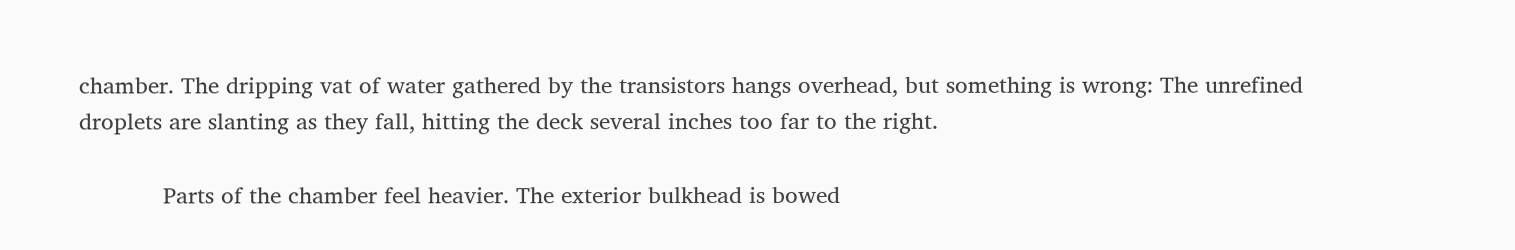chamber. The dripping vat of water gathered by the transistors hangs overhead, but something is wrong: The unrefined droplets are slanting as they fall, hitting the deck several inches too far to the right.

            Parts of the chamber feel heavier. The exterior bulkhead is bowed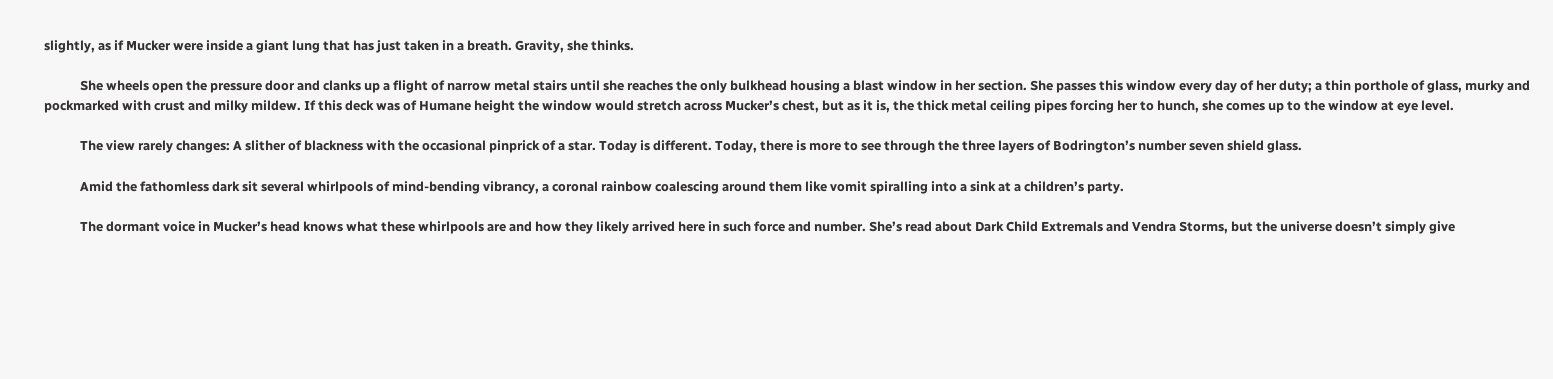slightly, as if Mucker were inside a giant lung that has just taken in a breath. Gravity, she thinks.

            She wheels open the pressure door and clanks up a flight of narrow metal stairs until she reaches the only bulkhead housing a blast window in her section. She passes this window every day of her duty; a thin porthole of glass, murky and pockmarked with crust and milky mildew. If this deck was of Humane height the window would stretch across Mucker’s chest, but as it is, the thick metal ceiling pipes forcing her to hunch, she comes up to the window at eye level.

            The view rarely changes: A slither of blackness with the occasional pinprick of a star. Today is different. Today, there is more to see through the three layers of Bodrington’s number seven shield glass.

            Amid the fathomless dark sit several whirlpools of mind-bending vibrancy, a coronal rainbow coalescing around them like vomit spiralling into a sink at a children’s party.

            The dormant voice in Mucker’s head knows what these whirlpools are and how they likely arrived here in such force and number. She’s read about Dark Child Extremals and Vendra Storms, but the universe doesn’t simply give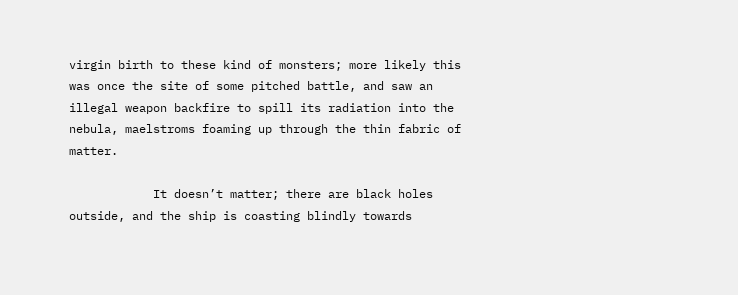virgin birth to these kind of monsters; more likely this was once the site of some pitched battle, and saw an illegal weapon backfire to spill its radiation into the nebula, maelstroms foaming up through the thin fabric of matter.

            It doesn’t matter; there are black holes outside, and the ship is coasting blindly towards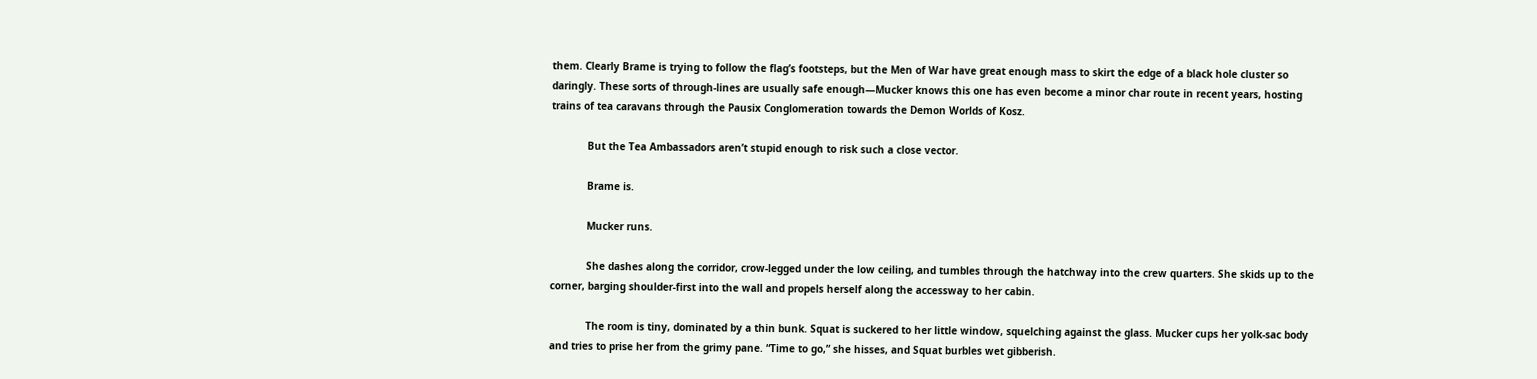them. Clearly Brame is trying to follow the flag’s footsteps, but the Men of War have great enough mass to skirt the edge of a black hole cluster so daringly. These sorts of through-lines are usually safe enough—Mucker knows this one has even become a minor char route in recent years, hosting trains of tea caravans through the Pausix Conglomeration towards the Demon Worlds of Kosz.

            But the Tea Ambassadors aren’t stupid enough to risk such a close vector.

            Brame is.

            Mucker runs.

            She dashes along the corridor, crow-legged under the low ceiling, and tumbles through the hatchway into the crew quarters. She skids up to the corner, barging shoulder-first into the wall and propels herself along the accessway to her cabin.

            The room is tiny, dominated by a thin bunk. Squat is suckered to her little window, squelching against the glass. Mucker cups her yolk-sac body and tries to prise her from the grimy pane. “Time to go,” she hisses, and Squat burbles wet gibberish.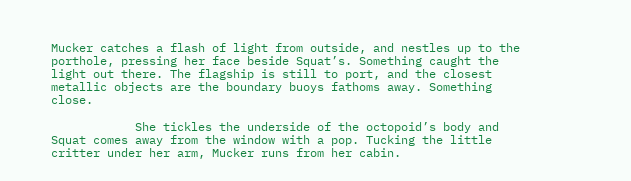Mucker catches a flash of light from outside, and nestles up to the porthole, pressing her face beside Squat’s. Something caught the light out there. The flagship is still to port, and the closest metallic objects are the boundary buoys fathoms away. Something close.

            She tickles the underside of the octopoid’s body and Squat comes away from the window with a pop. Tucking the little critter under her arm, Mucker runs from her cabin.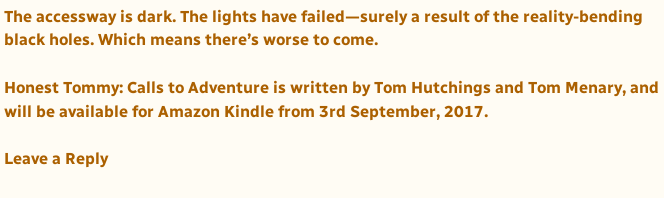The accessway is dark. The lights have failed—surely a result of the reality-bending black holes. Which means there’s worse to come.

Honest Tommy: Calls to Adventure is written by Tom Hutchings and Tom Menary, and will be available for Amazon Kindle from 3rd September, 2017.

Leave a Reply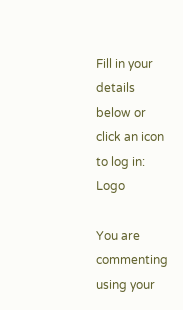Fill in your details below or click an icon to log in: Logo

You are commenting using your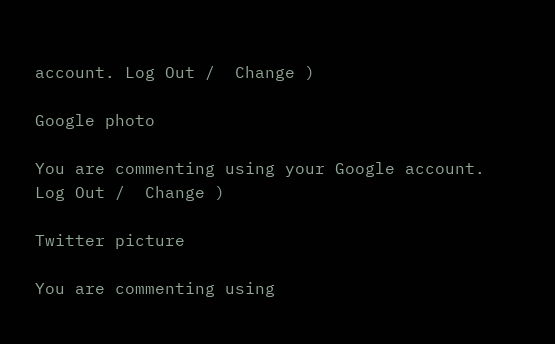account. Log Out /  Change )

Google photo

You are commenting using your Google account. Log Out /  Change )

Twitter picture

You are commenting using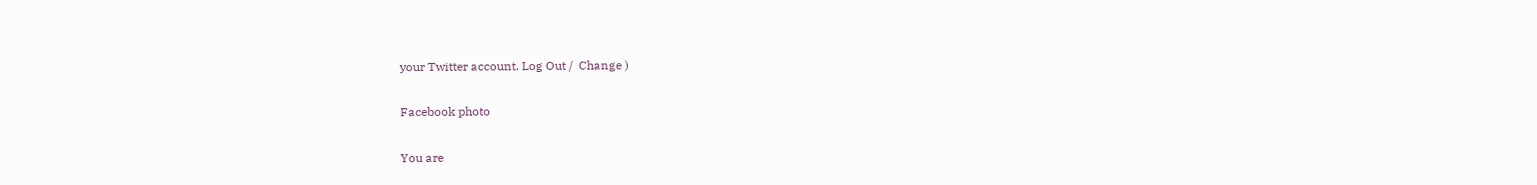your Twitter account. Log Out /  Change )

Facebook photo

You are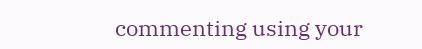commenting using your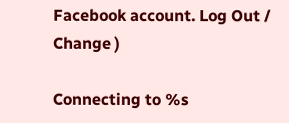Facebook account. Log Out /  Change )

Connecting to %s